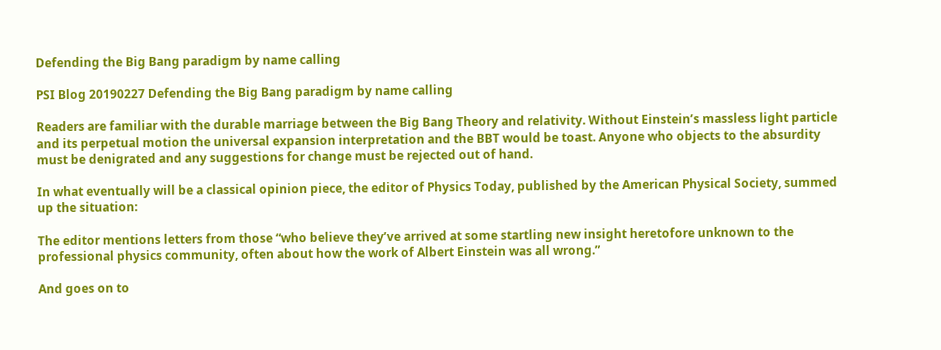Defending the Big Bang paradigm by name calling

PSI Blog 20190227 Defending the Big Bang paradigm by name calling

Readers are familiar with the durable marriage between the Big Bang Theory and relativity. Without Einstein’s massless light particle and its perpetual motion the universal expansion interpretation and the BBT would be toast. Anyone who objects to the absurdity must be denigrated and any suggestions for change must be rejected out of hand.

In what eventually will be a classical opinion piece, the editor of Physics Today, published by the American Physical Society, summed up the situation:

The editor mentions letters from those “who believe they’ve arrived at some startling new insight heretofore unknown to the professional physics community, often about how the work of Albert Einstein was all wrong.”

And goes on to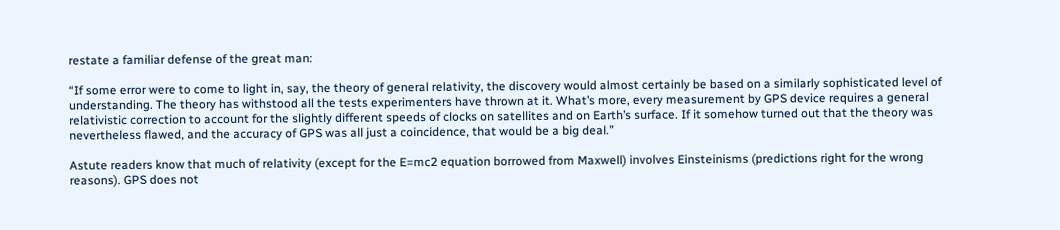restate a familiar defense of the great man:

“If some error were to come to light in, say, the theory of general relativity, the discovery would almost certainly be based on a similarly sophisticated level of understanding. The theory has withstood all the tests experimenters have thrown at it. What’s more, every measurement by GPS device requires a general relativistic correction to account for the slightly different speeds of clocks on satellites and on Earth’s surface. If it somehow turned out that the theory was nevertheless flawed, and the accuracy of GPS was all just a coincidence, that would be a big deal.”

Astute readers know that much of relativity (except for the E=mc2 equation borrowed from Maxwell) involves Einsteinisms (predictions right for the wrong reasons). GPS does not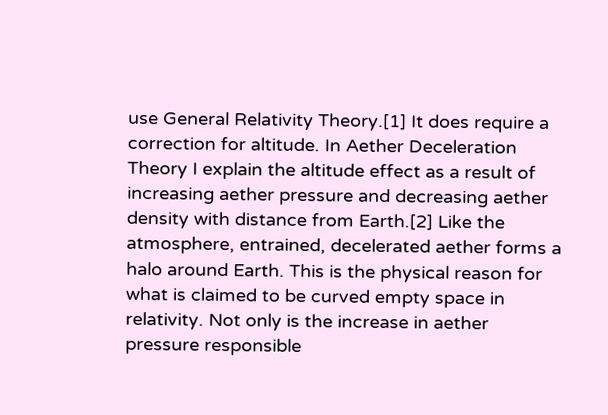use General Relativity Theory.[1] It does require a correction for altitude. In Aether Deceleration Theory I explain the altitude effect as a result of increasing aether pressure and decreasing aether density with distance from Earth.[2] Like the atmosphere, entrained, decelerated aether forms a halo around Earth. This is the physical reason for what is claimed to be curved empty space in relativity. Not only is the increase in aether pressure responsible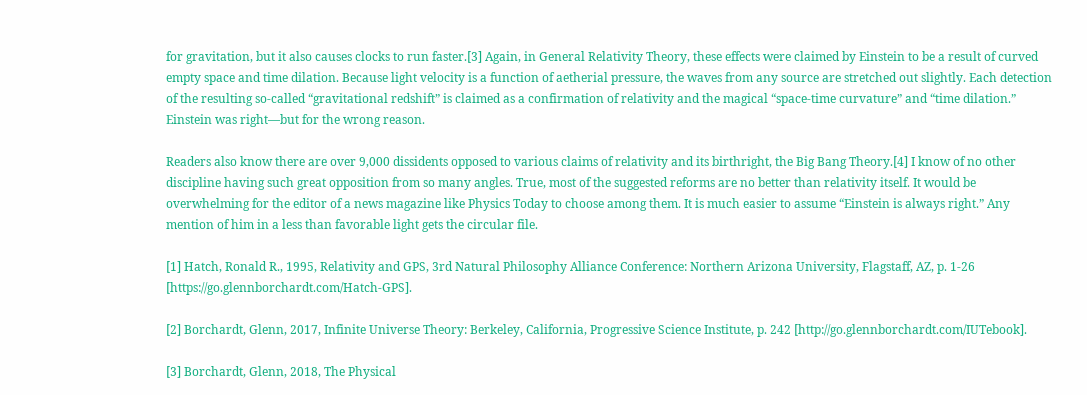for gravitation, but it also causes clocks to run faster.[3] Again, in General Relativity Theory, these effects were claimed by Einstein to be a result of curved empty space and time dilation. Because light velocity is a function of aetherial pressure, the waves from any source are stretched out slightly. Each detection of the resulting so-called “gravitational redshift” is claimed as a confirmation of relativity and the magical “space-time curvature” and “time dilation.” Einstein was right—but for the wrong reason.

Readers also know there are over 9,000 dissidents opposed to various claims of relativity and its birthright, the Big Bang Theory.[4] I know of no other discipline having such great opposition from so many angles. True, most of the suggested reforms are no better than relativity itself. It would be overwhelming for the editor of a news magazine like Physics Today to choose among them. It is much easier to assume “Einstein is always right.” Any mention of him in a less than favorable light gets the circular file.

[1] Hatch, Ronald R., 1995, Relativity and GPS, 3rd Natural Philosophy Alliance Conference: Northern Arizona University, Flagstaff, AZ, p. 1-26 [https://go.glennborchardt.com/Hatch-GPS].

[2] Borchardt, Glenn, 2017, Infinite Universe Theory: Berkeley, California, Progressive Science Institute, p. 242 [http://go.glennborchardt.com/IUTebook].

[3] Borchardt, Glenn, 2018, The Physical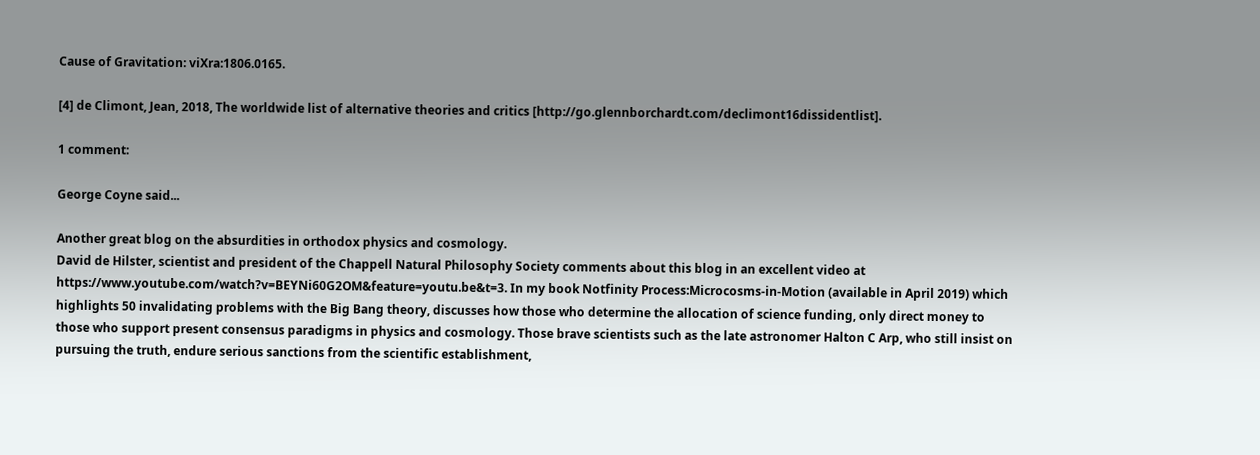Cause of Gravitation: viXra:1806.0165.

[4] de Climont, Jean, 2018, The worldwide list of alternative theories and critics [http://go.glennborchardt.com/declimont16dissidentlist].

1 comment:

George Coyne said...

Another great blog on the absurdities in orthodox physics and cosmology.
David de Hilster, scientist and president of the Chappell Natural Philosophy Society comments about this blog in an excellent video at https://www.youtube.com/watch?v=BEYNi60G2OM&feature=youtu.be&t=3. In my book Notfinity Process:Microcosms-in-Motion (available in April 2019) which highlights 50 invalidating problems with the Big Bang theory, discusses how those who determine the allocation of science funding, only direct money to those who support present consensus paradigms in physics and cosmology. Those brave scientists such as the late astronomer Halton C Arp, who still insist on pursuing the truth, endure serious sanctions from the scientific establishment,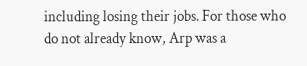including losing their jobs. For those who do not already know, Arp was a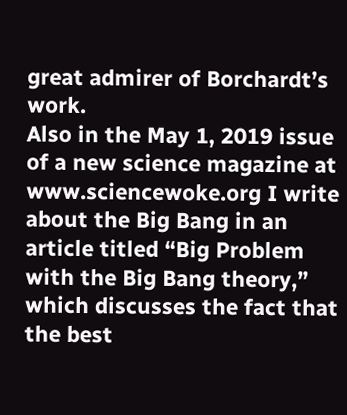great admirer of Borchardt’s work.
Also in the May 1, 2019 issue of a new science magazine at www.sciencewoke.org I write about the Big Bang in an article titled “Big Problem with the Big Bang theory,” which discusses the fact that the best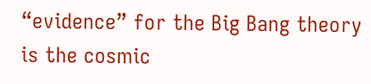“evidence” for the Big Bang theory is the cosmic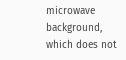microwave background, which does not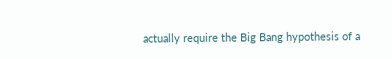actually require the Big Bang hypothesis of a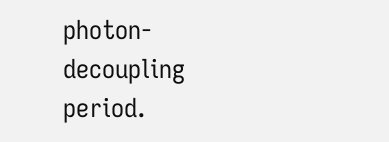photon-decoupling period.